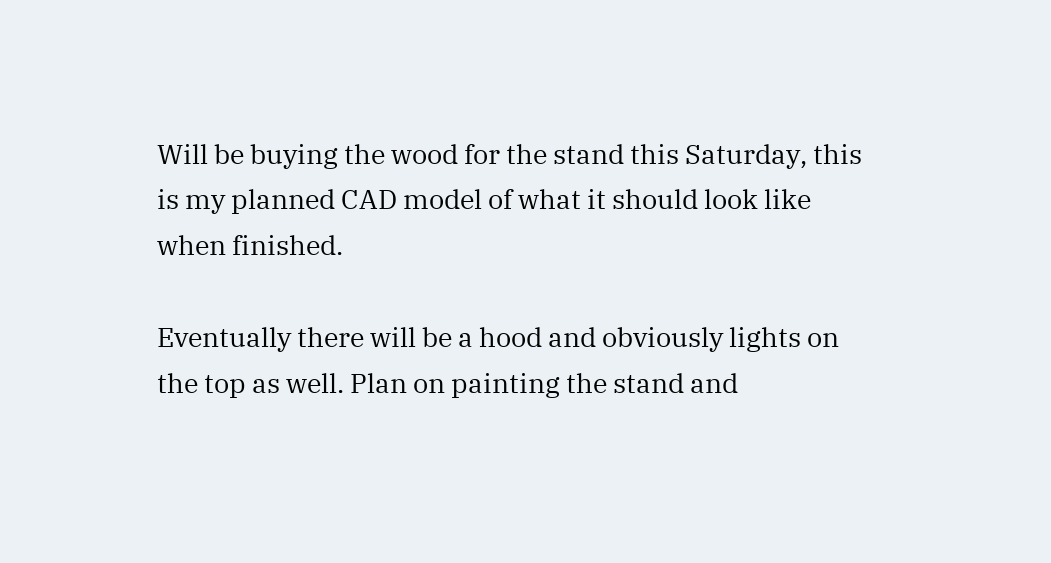Will be buying the wood for the stand this Saturday, this is my planned CAD model of what it should look like when finished.

Eventually there will be a hood and obviously lights on the top as well. Plan on painting the stand and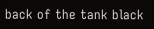back of the tank black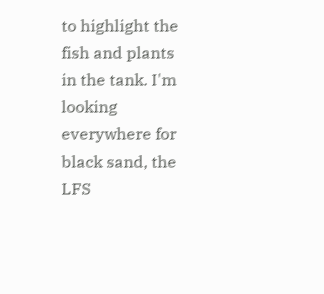to highlight the fish and plants in the tank. I'm looking everywhere for black sand, the LFS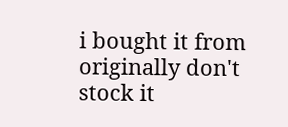i bought it from originally don't stock it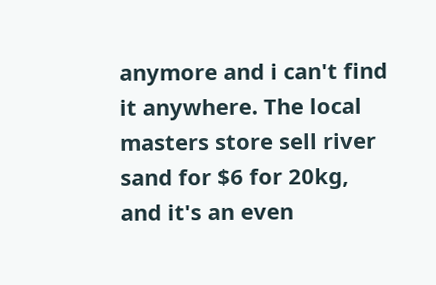anymore and i can't find it anywhere. The local masters store sell river sand for $6 for 20kg, and it's an even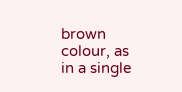brown colour, as in a single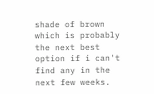shade of brown which is probably the next best option if i can't find any in the next few weeks.